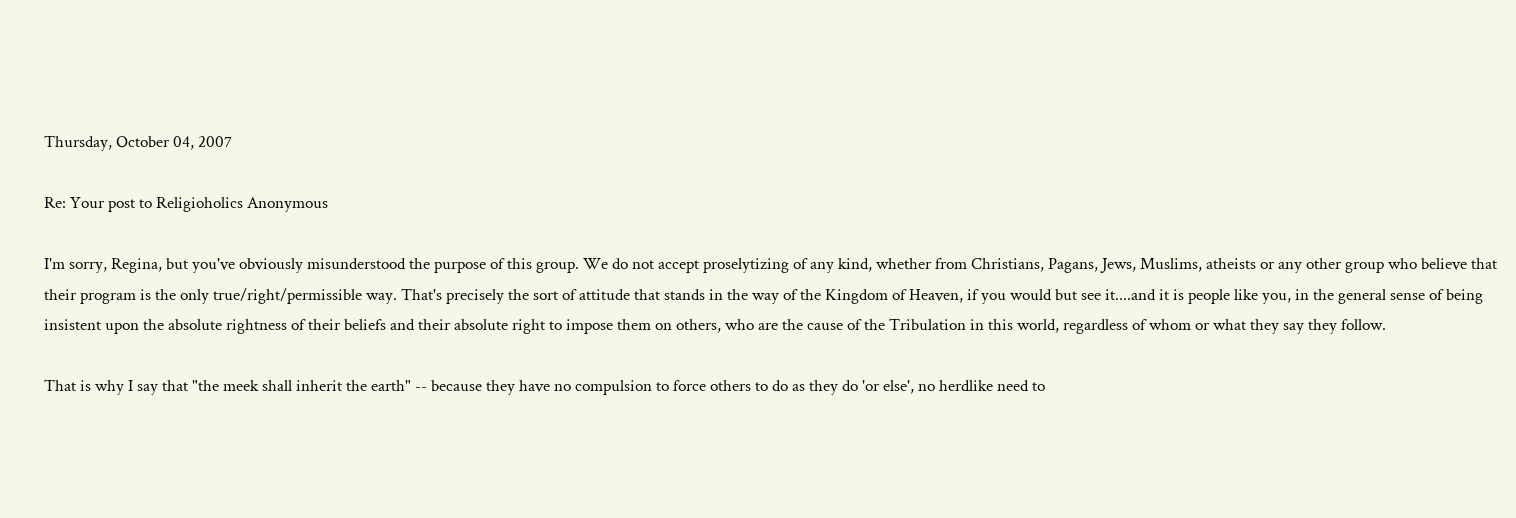Thursday, October 04, 2007

Re: Your post to Religioholics Anonymous

I'm sorry, Regina, but you've obviously misunderstood the purpose of this group. We do not accept proselytizing of any kind, whether from Christians, Pagans, Jews, Muslims, atheists or any other group who believe that their program is the only true/right/permissible way. That's precisely the sort of attitude that stands in the way of the Kingdom of Heaven, if you would but see it....and it is people like you, in the general sense of being insistent upon the absolute rightness of their beliefs and their absolute right to impose them on others, who are the cause of the Tribulation in this world, regardless of whom or what they say they follow.

That is why I say that "the meek shall inherit the earth" -- because they have no compulsion to force others to do as they do 'or else', no herdlike need to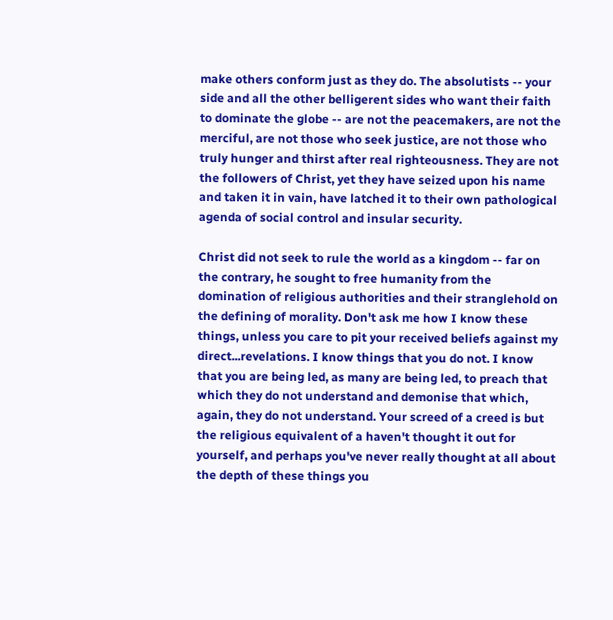make others conform just as they do. The absolutists -- your side and all the other belligerent sides who want their faith to dominate the globe -- are not the peacemakers, are not the merciful, are not those who seek justice, are not those who truly hunger and thirst after real righteousness. They are not the followers of Christ, yet they have seized upon his name and taken it in vain, have latched it to their own pathological agenda of social control and insular security.

Christ did not seek to rule the world as a kingdom -- far on the contrary, he sought to free humanity from the domination of religious authorities and their stranglehold on the defining of morality. Don't ask me how I know these things, unless you care to pit your received beliefs against my direct...revelations. I know things that you do not. I know that you are being led, as many are being led, to preach that which they do not understand and demonise that which, again, they do not understand. Your screed of a creed is but the religious equivalent of a haven't thought it out for yourself, and perhaps you've never really thought at all about the depth of these things you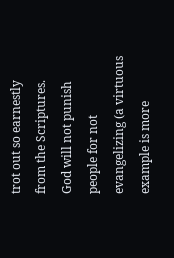trot out so earnestly from the Scriptures. God will not punish people for not evangelizing (a virtuous example is more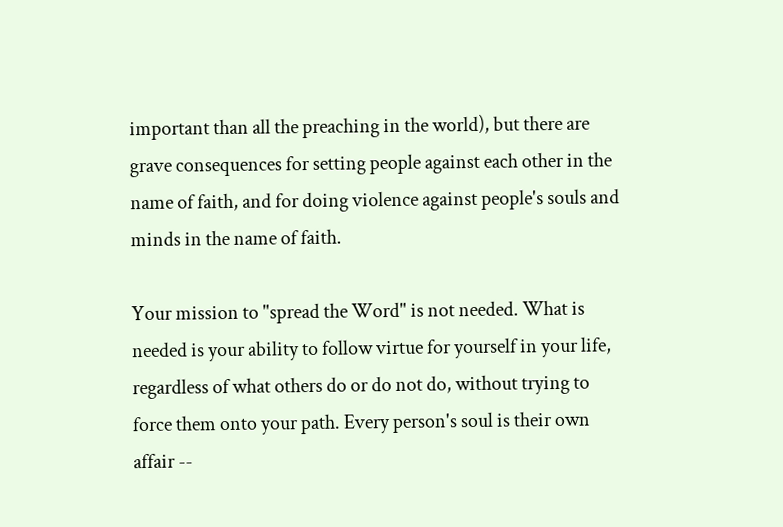important than all the preaching in the world), but there are grave consequences for setting people against each other in the name of faith, and for doing violence against people's souls and minds in the name of faith.

Your mission to "spread the Word" is not needed. What is needed is your ability to follow virtue for yourself in your life, regardless of what others do or do not do, without trying to force them onto your path. Every person's soul is their own affair --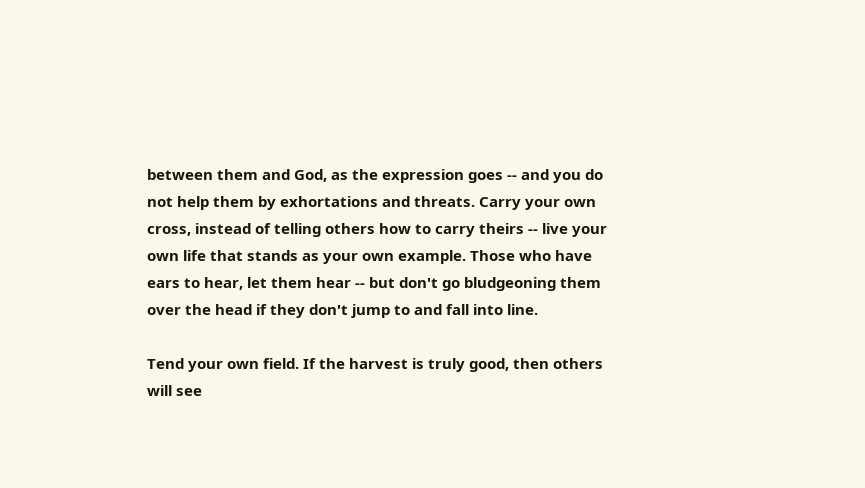between them and God, as the expression goes -- and you do not help them by exhortations and threats. Carry your own cross, instead of telling others how to carry theirs -- live your own life that stands as your own example. Those who have ears to hear, let them hear -- but don't go bludgeoning them over the head if they don't jump to and fall into line.

Tend your own field. If the harvest is truly good, then others will see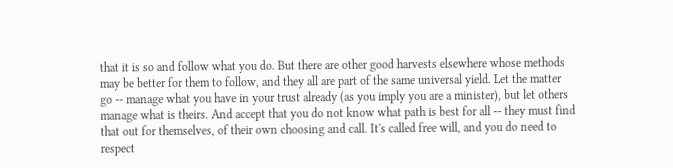that it is so and follow what you do. But there are other good harvests elsewhere whose methods may be better for them to follow, and they all are part of the same universal yield. Let the matter go -- manage what you have in your trust already (as you imply you are a minister), but let others manage what is theirs. And accept that you do not know what path is best for all -- they must find that out for themselves, of their own choosing and call. It's called free will, and you do need to respect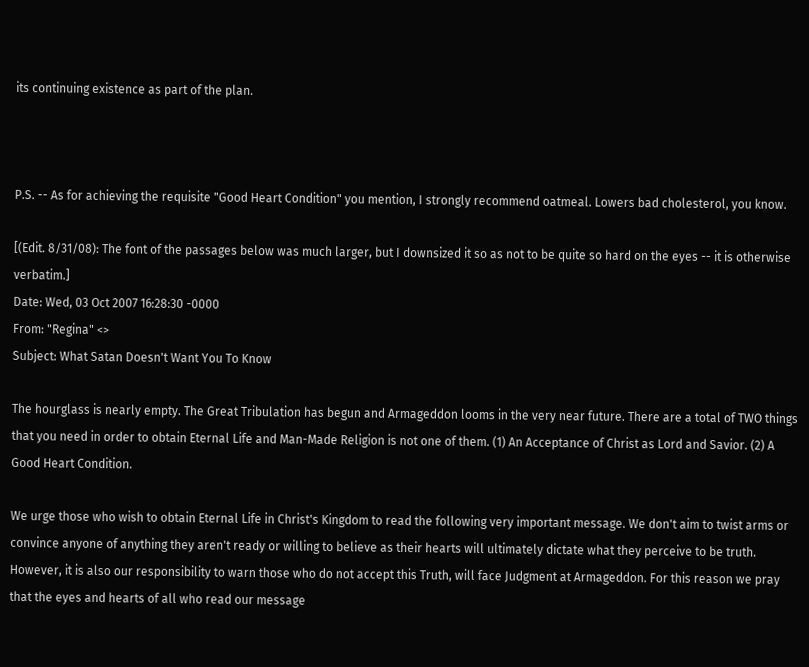its continuing existence as part of the plan.



P.S. -- As for achieving the requisite "Good Heart Condition" you mention, I strongly recommend oatmeal. Lowers bad cholesterol, you know.

[(Edit. 8/31/08): The font of the passages below was much larger, but I downsized it so as not to be quite so hard on the eyes -- it is otherwise verbatim.]
Date: Wed, 03 Oct 2007 16:28:30 -0000
From: "Regina" <>
Subject: What Satan Doesn't Want You To Know

The hourglass is nearly empty. The Great Tribulation has begun and Armageddon looms in the very near future. There are a total of TWO things that you need in order to obtain Eternal Life and Man-Made Religion is not one of them. (1) An Acceptance of Christ as Lord and Savior. (2) A Good Heart Condition.

We urge those who wish to obtain Eternal Life in Christ's Kingdom to read the following very important message. We don't aim to twist arms or convince anyone of anything they aren't ready or willing to believe as their hearts will ultimately dictate what they perceive to be truth. However, it is also our responsibility to warn those who do not accept this Truth, will face Judgment at Armageddon. For this reason we pray that the eyes and hearts of all who read our message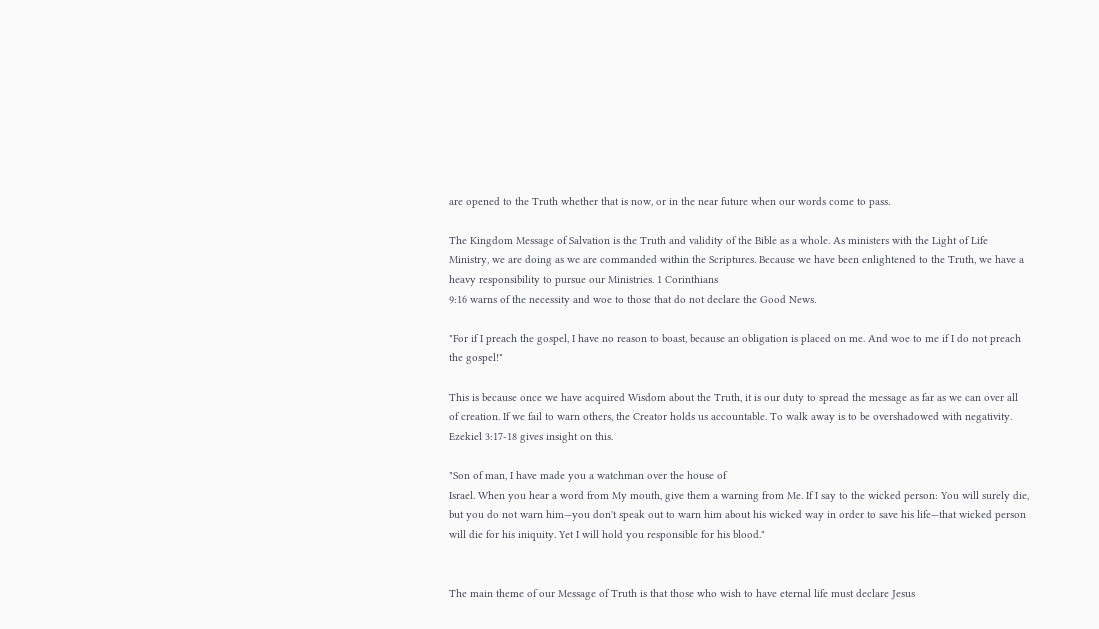are opened to the Truth whether that is now, or in the near future when our words come to pass.

The Kingdom Message of Salvation is the Truth and validity of the Bible as a whole. As ministers with the Light of Life Ministry, we are doing as we are commanded within the Scriptures. Because we have been enlightened to the Truth, we have a heavy responsibility to pursue our Ministries. 1 Corinthians
9:16 warns of the necessity and woe to those that do not declare the Good News.

"For if I preach the gospel, I have no reason to boast, because an obligation is placed on me. And woe to me if I do not preach the gospel!"

This is because once we have acquired Wisdom about the Truth, it is our duty to spread the message as far as we can over all of creation. If we fail to warn others, the Creator holds us accountable. To walk away is to be overshadowed with negativity. Ezekiel 3:17-18 gives insight on this.

"Son of man, I have made you a watchman over the house of
Israel. When you hear a word from My mouth, give them a warning from Me. If I say to the wicked person: You will surely die, but you do not warn him—you don't speak out to warn him about his wicked way in order to save his life—that wicked person will die for his iniquity. Yet I will hold you responsible for his blood."


The main theme of our Message of Truth is that those who wish to have eternal life must declare Jesus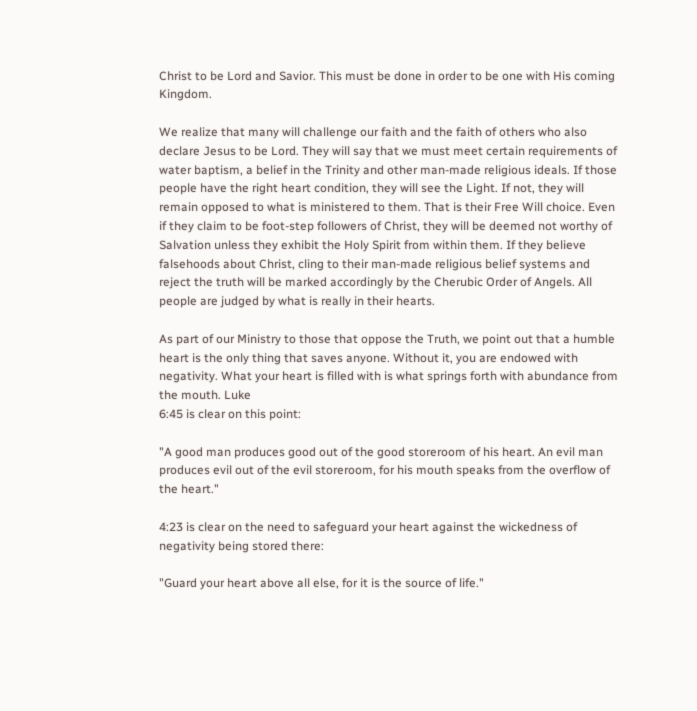Christ to be Lord and Savior. This must be done in order to be one with His coming Kingdom.

We realize that many will challenge our faith and the faith of others who also declare Jesus to be Lord. They will say that we must meet certain requirements of water baptism, a belief in the Trinity and other man-made religious ideals. If those people have the right heart condition, they will see the Light. If not, they will remain opposed to what is ministered to them. That is their Free Will choice. Even if they claim to be foot-step followers of Christ, they will be deemed not worthy of Salvation unless they exhibit the Holy Spirit from within them. If they believe falsehoods about Christ, cling to their man-made religious belief systems and reject the truth will be marked accordingly by the Cherubic Order of Angels. All people are judged by what is really in their hearts.

As part of our Ministry to those that oppose the Truth, we point out that a humble heart is the only thing that saves anyone. Without it, you are endowed with negativity. What your heart is filled with is what springs forth with abundance from the mouth. Luke
6:45 is clear on this point:

"A good man produces good out of the good storeroom of his heart. An evil man produces evil out of the evil storeroom, for his mouth speaks from the overflow of the heart."

4:23 is clear on the need to safeguard your heart against the wickedness of negativity being stored there:

"Guard your heart above all else, for it is the source of life."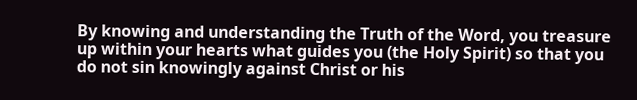By knowing and understanding the Truth of the Word, you treasure up within your hearts what guides you (the Holy Spirit) so that you do not sin knowingly against Christ or his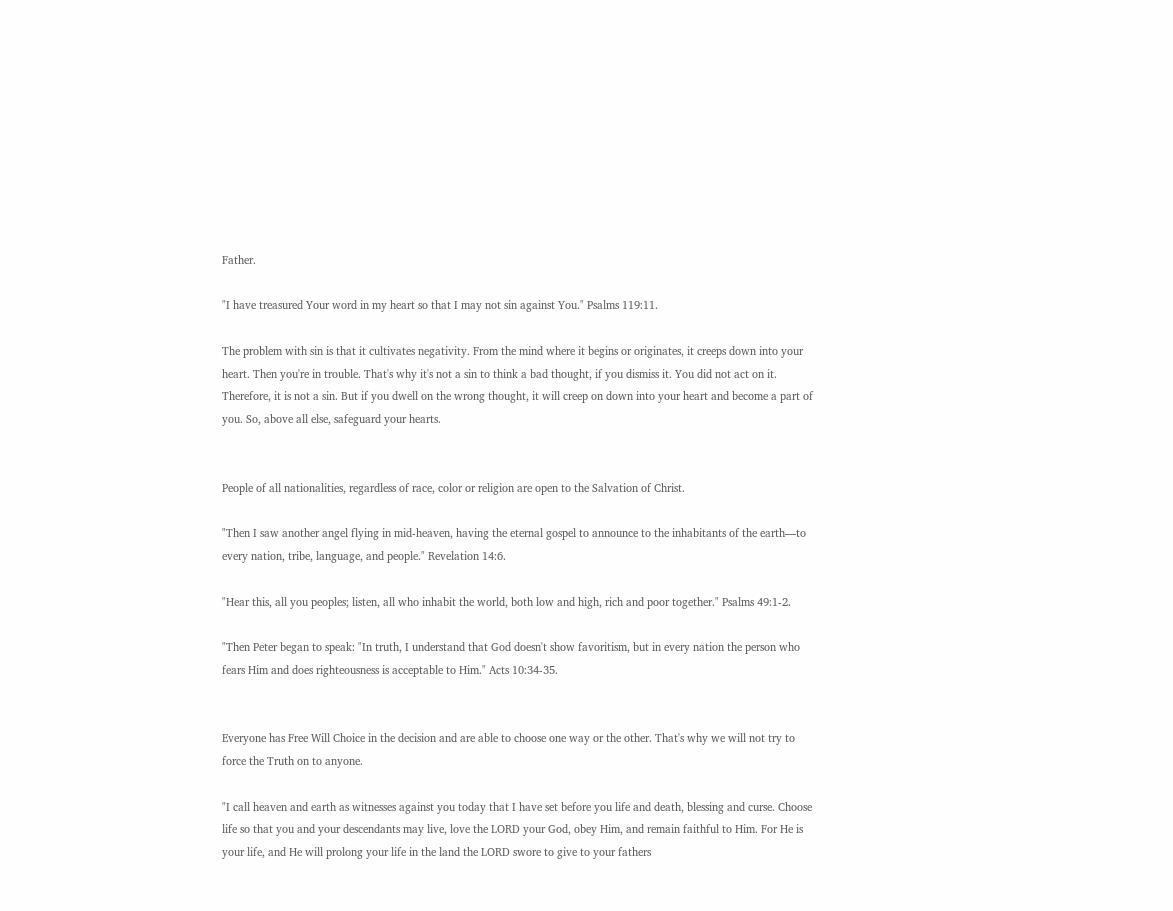Father.

"I have treasured Your word in my heart so that I may not sin against You." Psalms 119:11.

The problem with sin is that it cultivates negativity. From the mind where it begins or originates, it creeps down into your heart. Then you're in trouble. That's why it's not a sin to think a bad thought, if you dismiss it. You did not act on it. Therefore, it is not a sin. But if you dwell on the wrong thought, it will creep on down into your heart and become a part of you. So, above all else, safeguard your hearts.


People of all nationalities, regardless of race, color or religion are open to the Salvation of Christ.

"Then I saw another angel flying in mid-heaven, having the eternal gospel to announce to the inhabitants of the earth—to every nation, tribe, language, and people." Revelation 14:6.

"Hear this, all you peoples; listen, all who inhabit the world, both low and high, rich and poor together." Psalms 49:1-2.

"Then Peter began to speak: "In truth, I understand that God doesn't show favoritism, but in every nation the person who fears Him and does righteousness is acceptable to Him." Acts 10:34-35.


Everyone has Free Will Choice in the decision and are able to choose one way or the other. That's why we will not try to force the Truth on to anyone.

"I call heaven and earth as witnesses against you today that I have set before you life and death, blessing and curse. Choose life so that you and your descendants may live, love the LORD your God, obey Him, and remain faithful to Him. For He is your life, and He will prolong your life in the land the LORD swore to give to your fathers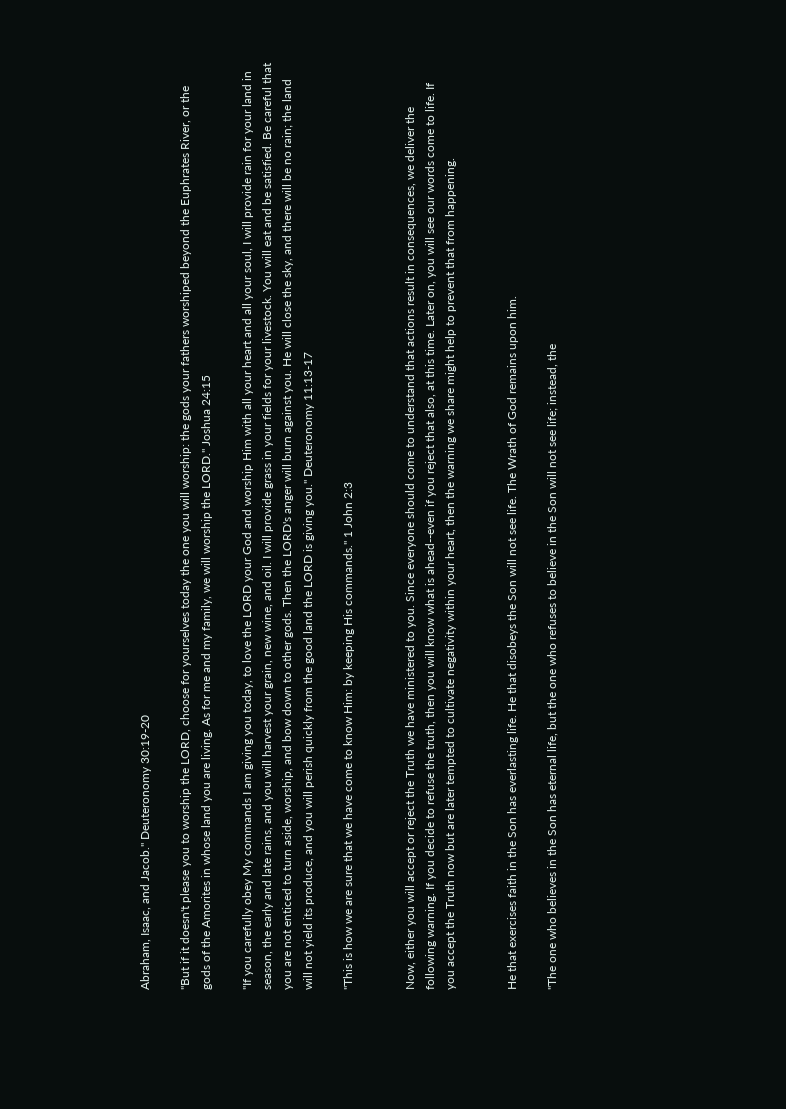Abraham, Isaac, and Jacob." Deuteronomy 30:19-20

"But if it doesn't please you to worship the LORD, choose for yourselves today the one you will worship: the gods your fathers worshiped beyond the Euphrates River, or the gods of the Amorites in whose land you are living. As for me and my family, we will worship the LORD." Joshua 24:15

"If you carefully obey My commands I am giving you today, to love the LORD your God and worship Him with all your heart and all your soul, I will provide rain for your land in season, the early and late rains, and you will harvest your grain, new wine, and oil. I will provide grass in your fields for your livestock. You will eat and be satisfied. Be careful that you are not enticed to turn aside, worship, and bow down to other gods. Then the LORD's anger will burn against you. He will close the sky, and there will be no rain; the land will not yield its produce, and you will perish quickly from the good land the LORD is giving you." Deuteronomy 11:13-17

"This is how we are sure that we have come to know Him: by keeping His commands." 1 John 2:3


Now, either you will accept or reject the Truth we have ministered to you. Since everyone should come to understand that actions result in consequences, we deliver the following warning. If you decide to refuse the truth, then you will know what is ahead--even if you reject that also, at this time. Later on, you will see our words come to life. If you accept the Truth now but are later tempted to cultivate negativity within your heart, then the warning we share might help to prevent that from happening.


He that exercises faith in the Son has everlasting life. He that disobeys the Son will not see life. The Wrath of God remains upon him.

"The one who believes in the Son has eternal life, but the one who refuses to believe in the Son will not see life; instead, the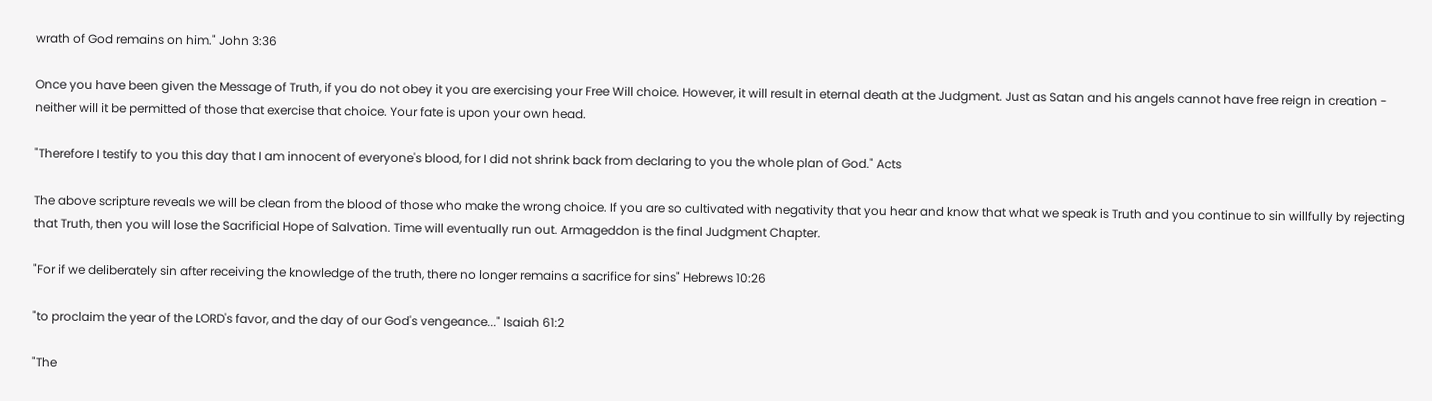wrath of God remains on him." John 3:36

Once you have been given the Message of Truth, if you do not obey it you are exercising your Free Will choice. However, it will result in eternal death at the Judgment. Just as Satan and his angels cannot have free reign in creation - neither will it be permitted of those that exercise that choice. Your fate is upon your own head.

"Therefore I testify to you this day that I am innocent of everyone's blood, for I did not shrink back from declaring to you the whole plan of God." Acts

The above scripture reveals we will be clean from the blood of those who make the wrong choice. If you are so cultivated with negativity that you hear and know that what we speak is Truth and you continue to sin willfully by rejecting that Truth, then you will lose the Sacrificial Hope of Salvation. Time will eventually run out. Armageddon is the final Judgment Chapter.

"For if we deliberately sin after receiving the knowledge of the truth, there no longer remains a sacrifice for sins" Hebrews 10:26

"to proclaim the year of the LORD's favor, and the day of our God's vengeance..." Isaiah 61:2

"The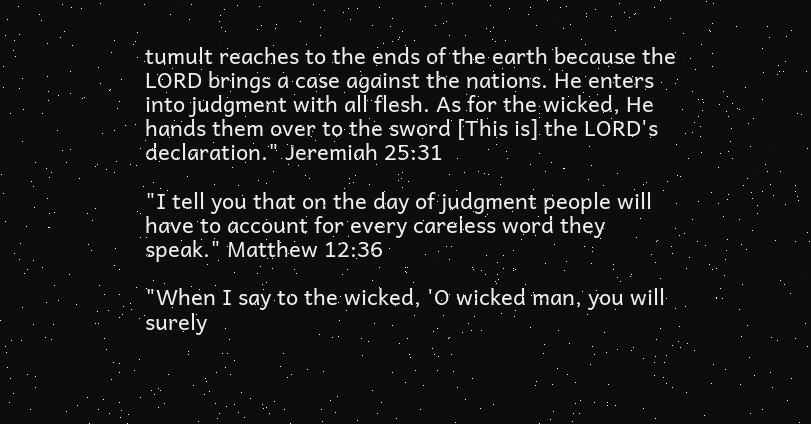tumult reaches to the ends of the earth because the LORD brings a case against the nations. He enters into judgment with all flesh. As for the wicked, He hands them over to the sword [This is] the LORD's declaration." Jeremiah 25:31

"I tell you that on the day of judgment people will have to account for every careless word they speak." Matthew 12:36

"When I say to the wicked, 'O wicked man, you will surely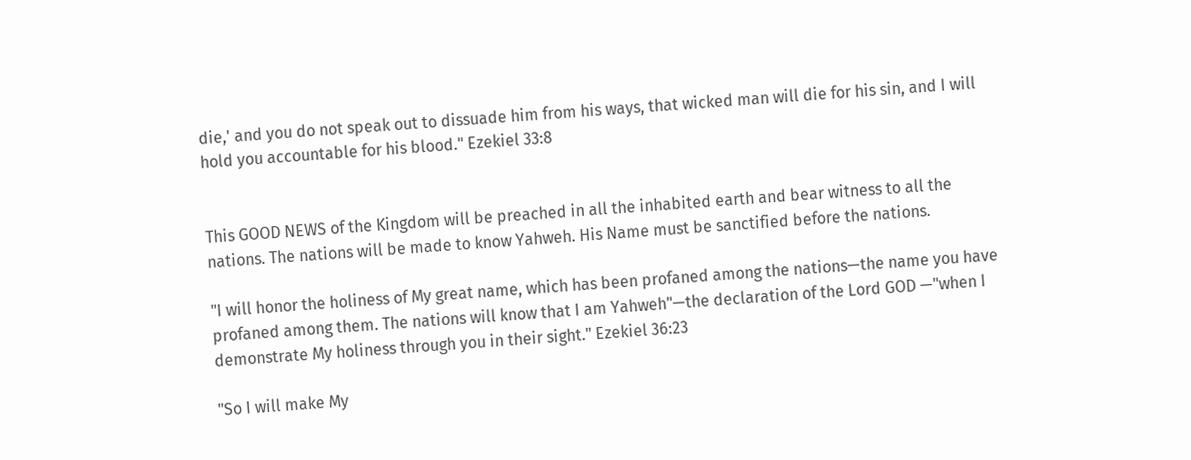die,' and you do not speak out to dissuade him from his ways, that wicked man will die for his sin, and I will hold you accountable for his blood." Ezekiel 33:8


This GOOD NEWS of the Kingdom will be preached in all the inhabited earth and bear witness to all the nations. The nations will be made to know Yahweh. His Name must be sanctified before the nations.

"I will honor the holiness of My great name, which has been profaned among the nations—the name you have profaned among them. The nations will know that I am Yahweh"—the declaration of the Lord GOD —"when I demonstrate My holiness through you in their sight." Ezekiel 36:23

"So I will make My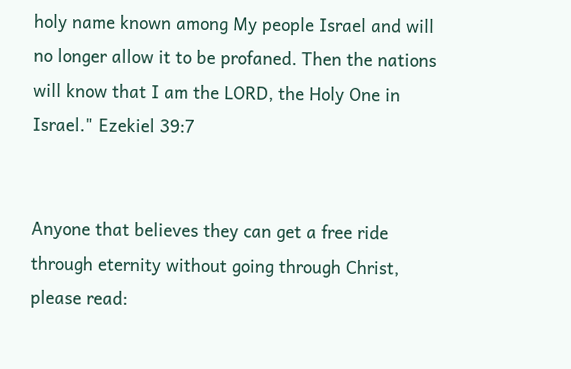holy name known among My people Israel and will no longer allow it to be profaned. Then the nations will know that I am the LORD, the Holy One in
Israel." Ezekiel 39:7


Anyone that believes they can get a free ride through eternity without going through Christ, please read: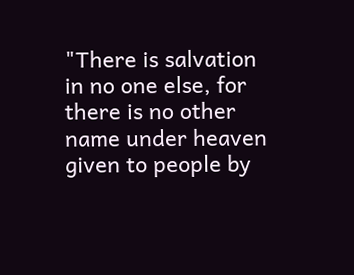"There is salvation in no one else, for there is no other name under heaven given to people by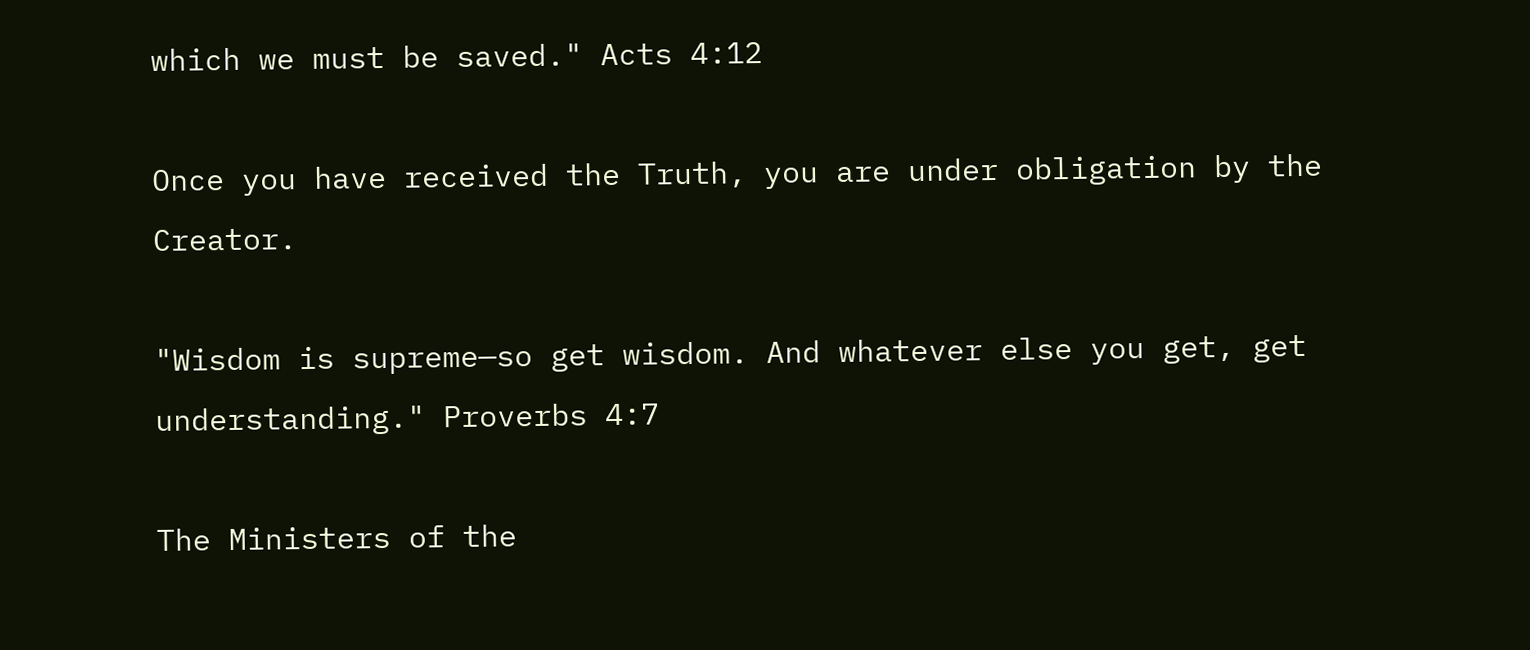which we must be saved." Acts 4:12

Once you have received the Truth, you are under obligation by the Creator.

"Wisdom is supreme—so get wisdom. And whatever else you get, get understanding." Proverbs 4:7

The Ministers of the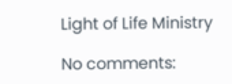Light of Life Ministry

No comments: